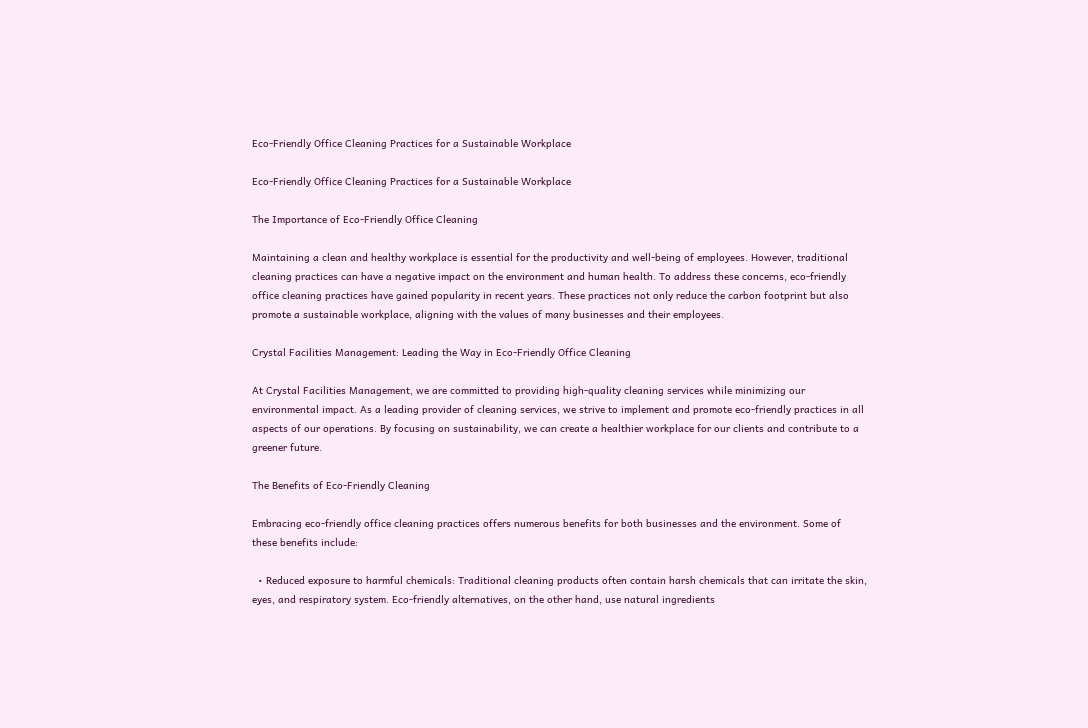Eco-Friendly Office Cleaning Practices for a Sustainable Workplace

Eco-Friendly Office Cleaning Practices for a Sustainable Workplace

The Importance of Eco-Friendly Office Cleaning

Maintaining a clean and healthy workplace is essential for the productivity and well-being of employees. However, traditional cleaning practices can have a negative impact on the environment and human health. To address these concerns, eco-friendly office cleaning practices have gained popularity in recent years. These practices not only reduce the carbon footprint but also promote a sustainable workplace, aligning with the values of many businesses and their employees.

Crystal Facilities Management: Leading the Way in Eco-Friendly Office Cleaning

At Crystal Facilities Management, we are committed to providing high-quality cleaning services while minimizing our environmental impact. As a leading provider of cleaning services, we strive to implement and promote eco-friendly practices in all aspects of our operations. By focusing on sustainability, we can create a healthier workplace for our clients and contribute to a greener future.

The Benefits of Eco-Friendly Cleaning

Embracing eco-friendly office cleaning practices offers numerous benefits for both businesses and the environment. Some of these benefits include:

  • Reduced exposure to harmful chemicals: Traditional cleaning products often contain harsh chemicals that can irritate the skin, eyes, and respiratory system. Eco-friendly alternatives, on the other hand, use natural ingredients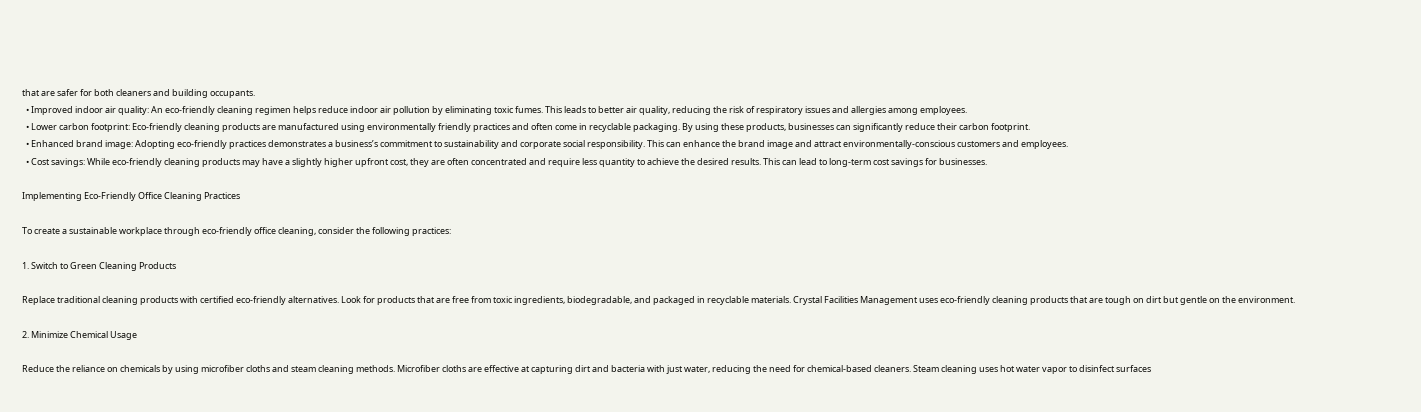that are safer for both cleaners and building occupants.
  • Improved indoor air quality: An eco-friendly cleaning regimen helps reduce indoor air pollution by eliminating toxic fumes. This leads to better air quality, reducing the risk of respiratory issues and allergies among employees.
  • Lower carbon footprint: Eco-friendly cleaning products are manufactured using environmentally friendly practices and often come in recyclable packaging. By using these products, businesses can significantly reduce their carbon footprint.
  • Enhanced brand image: Adopting eco-friendly practices demonstrates a business’s commitment to sustainability and corporate social responsibility. This can enhance the brand image and attract environmentally-conscious customers and employees.
  • Cost savings: While eco-friendly cleaning products may have a slightly higher upfront cost, they are often concentrated and require less quantity to achieve the desired results. This can lead to long-term cost savings for businesses.

Implementing Eco-Friendly Office Cleaning Practices

To create a sustainable workplace through eco-friendly office cleaning, consider the following practices:

1. Switch to Green Cleaning Products

Replace traditional cleaning products with certified eco-friendly alternatives. Look for products that are free from toxic ingredients, biodegradable, and packaged in recyclable materials. Crystal Facilities Management uses eco-friendly cleaning products that are tough on dirt but gentle on the environment.

2. Minimize Chemical Usage

Reduce the reliance on chemicals by using microfiber cloths and steam cleaning methods. Microfiber cloths are effective at capturing dirt and bacteria with just water, reducing the need for chemical-based cleaners. Steam cleaning uses hot water vapor to disinfect surfaces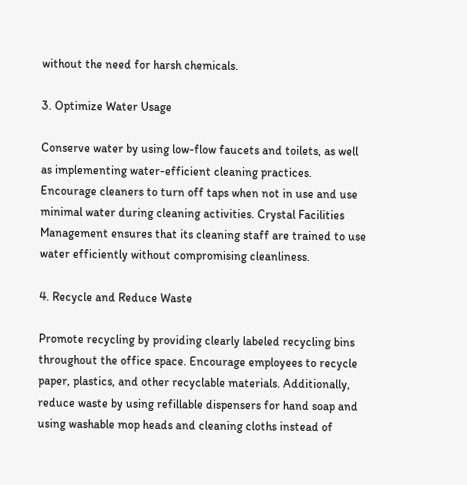without the need for harsh chemicals.

3. Optimize Water Usage

Conserve water by using low-flow faucets and toilets, as well as implementing water-efficient cleaning practices. Encourage cleaners to turn off taps when not in use and use minimal water during cleaning activities. Crystal Facilities Management ensures that its cleaning staff are trained to use water efficiently without compromising cleanliness.

4. Recycle and Reduce Waste

Promote recycling by providing clearly labeled recycling bins throughout the office space. Encourage employees to recycle paper, plastics, and other recyclable materials. Additionally, reduce waste by using refillable dispensers for hand soap and using washable mop heads and cleaning cloths instead of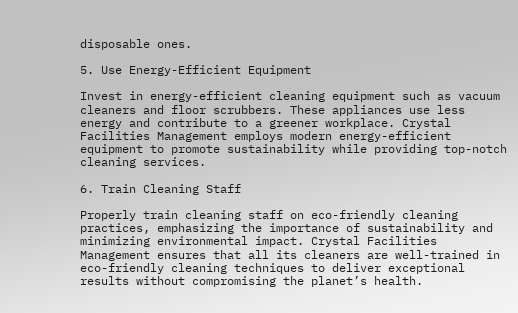disposable ones.

5. Use Energy-Efficient Equipment

Invest in energy-efficient cleaning equipment such as vacuum cleaners and floor scrubbers. These appliances use less energy and contribute to a greener workplace. Crystal Facilities Management employs modern energy-efficient equipment to promote sustainability while providing top-notch cleaning services.

6. Train Cleaning Staff

Properly train cleaning staff on eco-friendly cleaning practices, emphasizing the importance of sustainability and minimizing environmental impact. Crystal Facilities Management ensures that all its cleaners are well-trained in eco-friendly cleaning techniques to deliver exceptional results without compromising the planet’s health.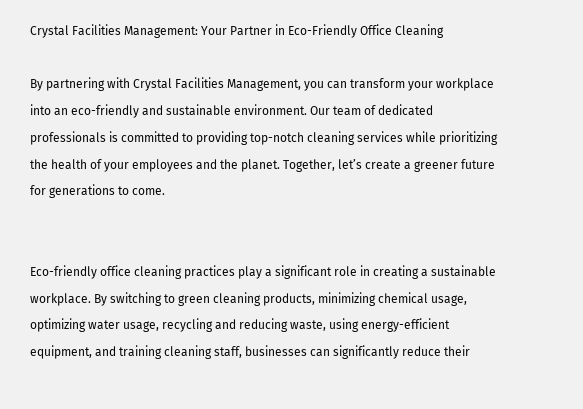Crystal Facilities Management: Your Partner in Eco-Friendly Office Cleaning

By partnering with Crystal Facilities Management, you can transform your workplace into an eco-friendly and sustainable environment. Our team of dedicated professionals is committed to providing top-notch cleaning services while prioritizing the health of your employees and the planet. Together, let’s create a greener future for generations to come.


Eco-friendly office cleaning practices play a significant role in creating a sustainable workplace. By switching to green cleaning products, minimizing chemical usage, optimizing water usage, recycling and reducing waste, using energy-efficient equipment, and training cleaning staff, businesses can significantly reduce their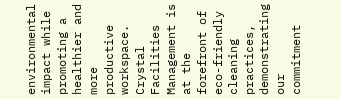environmental impact while promoting a healthier and more productive workspace. Crystal Facilities Management is at the forefront of eco-friendly cleaning practices, demonstrating our commitment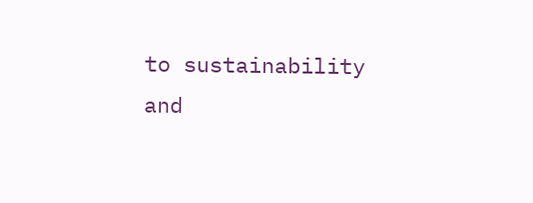to sustainability and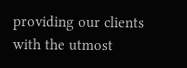providing our clients with the utmost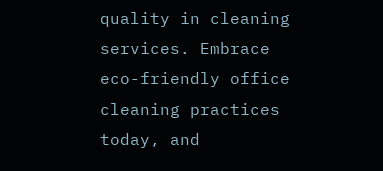quality in cleaning services. Embrace eco-friendly office cleaning practices today, and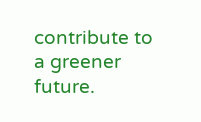contribute to a greener future.